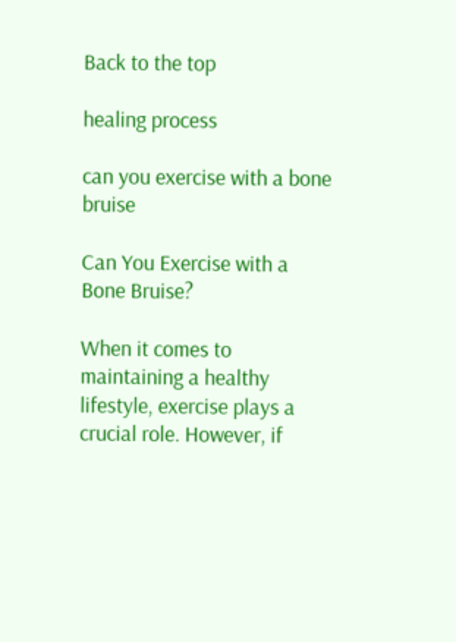Back to the top

healing process

can you exercise with a bone bruise

Can You Exercise with a Bone Bruise?

When it comes to maintaining a healthy lifestyle, exercise plays a crucial role. However, if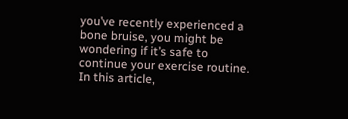you’ve recently experienced a bone bruise, you might be wondering if it’s safe to continue your exercise routine. In this article,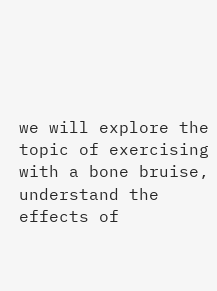we will explore the topic of exercising with a bone bruise, understand the effects of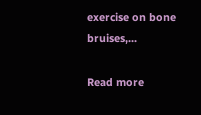exercise on bone bruises,...

Read more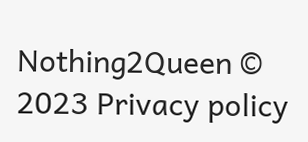Nothing2Queen © 2023 Privacy policy